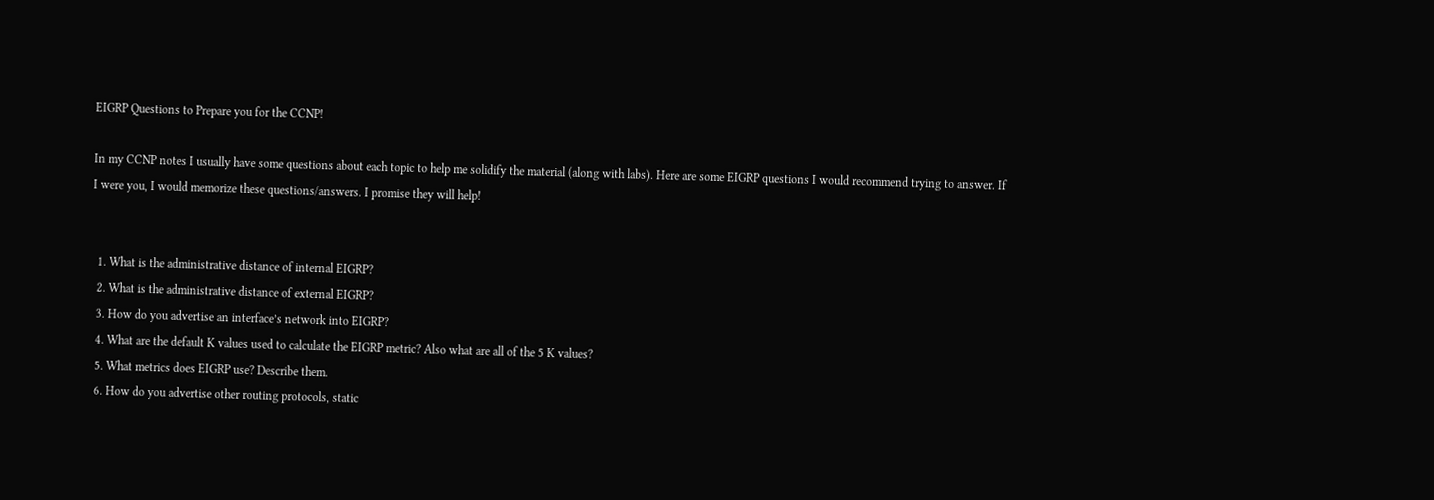EIGRP Questions to Prepare you for the CCNP!

In my CCNP notes I usually have some questions about each topic to help me solidify the material (along with labs). Here are some EIGRP questions I would recommend trying to answer. If I were you, I would memorize these questions/answers. I promise they will help!


  1. What is the administrative distance of internal EIGRP?
  2. What is the administrative distance of external EIGRP?
  3. How do you advertise an interface’s network into EIGRP?
  4. What are the default K values used to calculate the EIGRP metric? Also what are all of the 5 K values?
  5. What metrics does EIGRP use? Describe them.
  6. How do you advertise other routing protocols, static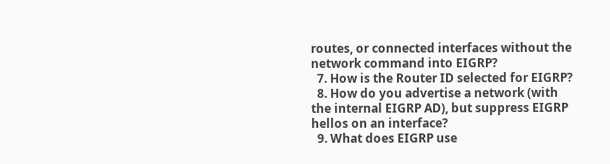routes, or connected interfaces without the network command into EIGRP?
  7. How is the Router ID selected for EIGRP?
  8. How do you advertise a network (with the internal EIGRP AD), but suppress EIGRP hellos on an interface?
  9. What does EIGRP use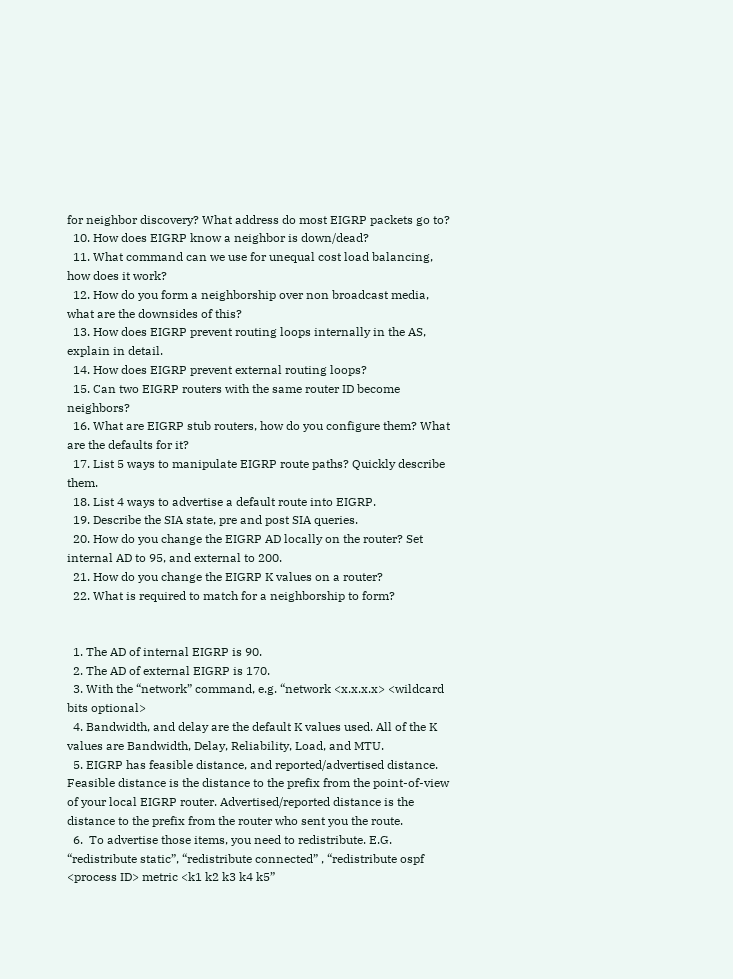for neighbor discovery? What address do most EIGRP packets go to?
  10. How does EIGRP know a neighbor is down/dead?
  11. What command can we use for unequal cost load balancing, how does it work?
  12. How do you form a neighborship over non broadcast media, what are the downsides of this?
  13. How does EIGRP prevent routing loops internally in the AS, explain in detail.
  14. How does EIGRP prevent external routing loops?
  15. Can two EIGRP routers with the same router ID become neighbors?
  16. What are EIGRP stub routers, how do you configure them? What are the defaults for it?
  17. List 5 ways to manipulate EIGRP route paths? Quickly describe them.
  18. List 4 ways to advertise a default route into EIGRP.
  19. Describe the SIA state, pre and post SIA queries.
  20. How do you change the EIGRP AD locally on the router? Set internal AD to 95, and external to 200.
  21. How do you change the EIGRP K values on a router?
  22. What is required to match for a neighborship to form?


  1. The AD of internal EIGRP is 90.
  2. The AD of external EIGRP is 170.
  3. With the “network” command, e.g. “network <x.x.x.x> <wildcard bits optional>
  4. Bandwidth, and delay are the default K values used. All of the K values are Bandwidth, Delay, Reliability, Load, and MTU.
  5. EIGRP has feasible distance, and reported/advertised distance. Feasible distance is the distance to the prefix from the point-of-view of your local EIGRP router. Advertised/reported distance is the distance to the prefix from the router who sent you the route.
  6.  To advertise those items, you need to redistribute. E.G. “redistribute static”, “redistribute connected” , “redistribute ospf <process ID> metric <k1 k2 k3 k4 k5”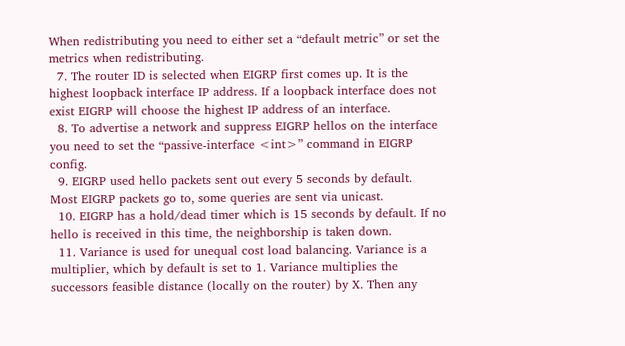When redistributing you need to either set a “default metric” or set the metrics when redistributing.
  7. The router ID is selected when EIGRP first comes up. It is the highest loopback interface IP address. If a loopback interface does not exist EIGRP will choose the highest IP address of an interface.
  8. To advertise a network and suppress EIGRP hellos on the interface you need to set the “passive-interface <int>” command in EIGRP config.
  9. EIGRP used hello packets sent out every 5 seconds by default.  Most EIGRP packets go to, some queries are sent via unicast.
  10. EIGRP has a hold/dead timer which is 15 seconds by default. If no hello is received in this time, the neighborship is taken down.
  11. Variance is used for unequal cost load balancing. Variance is a multiplier, which by default is set to 1. Variance multiplies the successors feasible distance (locally on the router) by X. Then any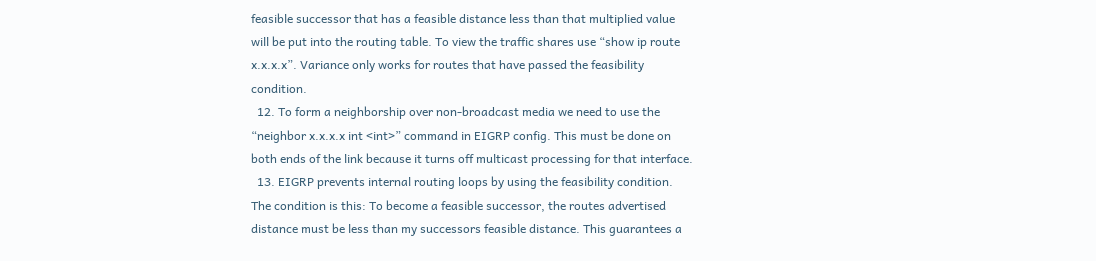feasible successor that has a feasible distance less than that multiplied value will be put into the routing table. To view the traffic shares use “show ip route x.x.x.x”. Variance only works for routes that have passed the feasibility condition.
  12. To form a neighborship over non-broadcast media we need to use the “neighbor x.x.x.x int <int>” command in EIGRP config. This must be done on both ends of the link because it turns off multicast processing for that interface.
  13. EIGRP prevents internal routing loops by using the feasibility condition. The condition is this: To become a feasible successor, the routes advertised distance must be less than my successors feasible distance. This guarantees a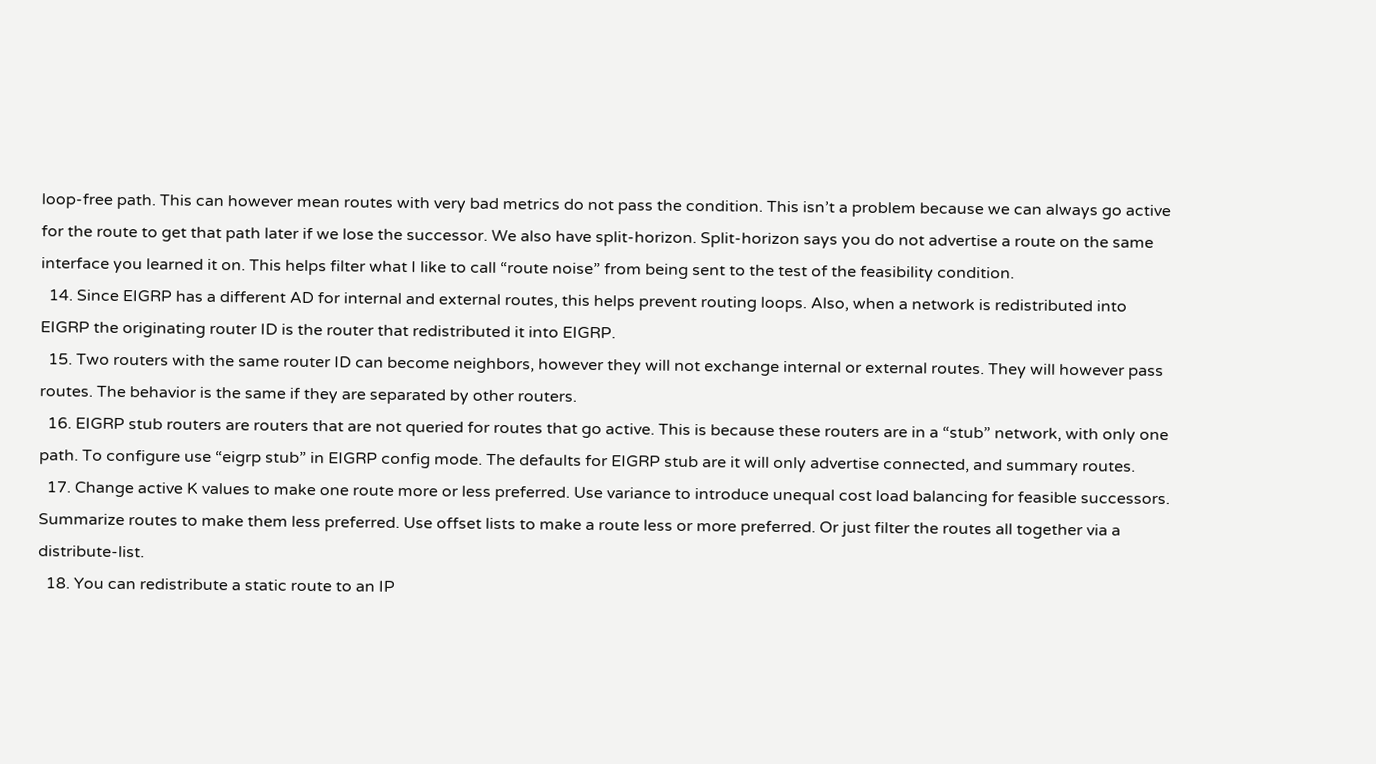loop-free path. This can however mean routes with very bad metrics do not pass the condition. This isn’t a problem because we can always go active for the route to get that path later if we lose the successor. We also have split-horizon. Split-horizon says you do not advertise a route on the same interface you learned it on. This helps filter what I like to call “route noise” from being sent to the test of the feasibility condition.
  14. Since EIGRP has a different AD for internal and external routes, this helps prevent routing loops. Also, when a network is redistributed into EIGRP the originating router ID is the router that redistributed it into EIGRP.
  15. Two routers with the same router ID can become neighbors, however they will not exchange internal or external routes. They will however pass routes. The behavior is the same if they are separated by other routers.
  16. EIGRP stub routers are routers that are not queried for routes that go active. This is because these routers are in a “stub” network, with only one path. To configure use “eigrp stub” in EIGRP config mode. The defaults for EIGRP stub are it will only advertise connected, and summary routes.
  17. Change active K values to make one route more or less preferred. Use variance to introduce unequal cost load balancing for feasible successors. Summarize routes to make them less preferred. Use offset lists to make a route less or more preferred. Or just filter the routes all together via a distribute-list.
  18. You can redistribute a static route to an IP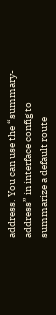address. You can use the “summary-address” in interface config to summarize a default route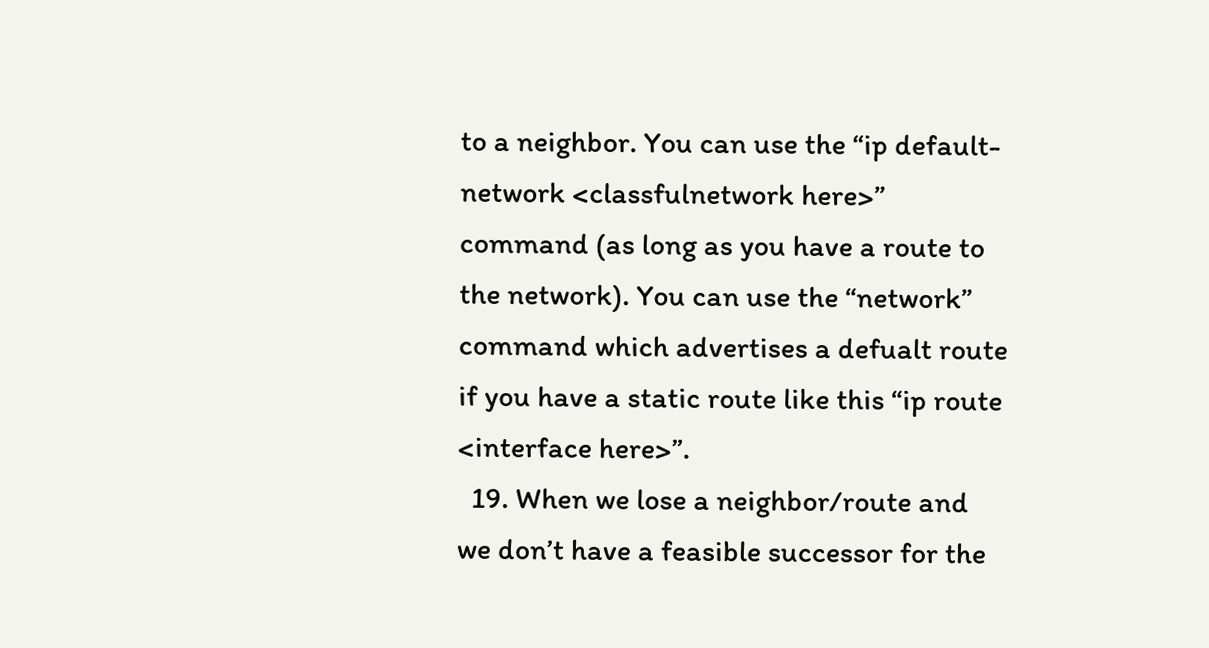to a neighbor. You can use the “ip default-network <classfulnetwork here>” command (as long as you have a route to the network). You can use the “network” command which advertises a defualt route if you have a static route like this “ip route <interface here>”.
  19. When we lose a neighbor/route and we don’t have a feasible successor for the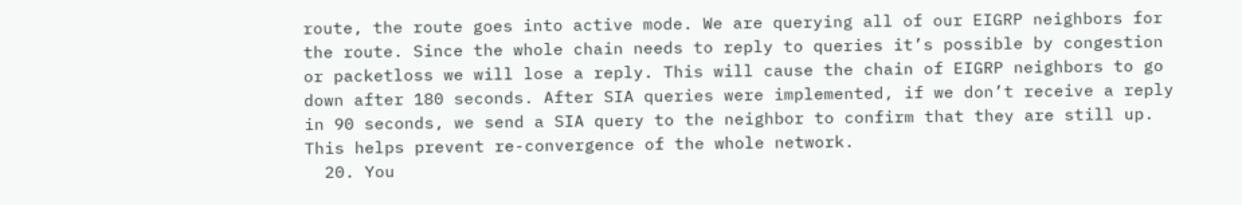route, the route goes into active mode. We are querying all of our EIGRP neighbors for the route. Since the whole chain needs to reply to queries it’s possible by congestion or packetloss we will lose a reply. This will cause the chain of EIGRP neighbors to go down after 180 seconds. After SIA queries were implemented, if we don’t receive a reply in 90 seconds, we send a SIA query to the neighbor to confirm that they are still up. This helps prevent re-convergence of the whole network.
  20. You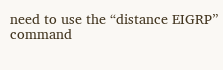need to use the “distance EIGRP” command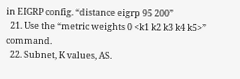in EIGRP config. “distance eigrp 95 200”
  21. Use the “metric weights 0 <k1 k2 k3 k4 k5>” command.
  22. Subnet, K values, AS.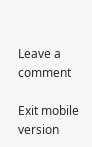Leave a comment

Exit mobile version